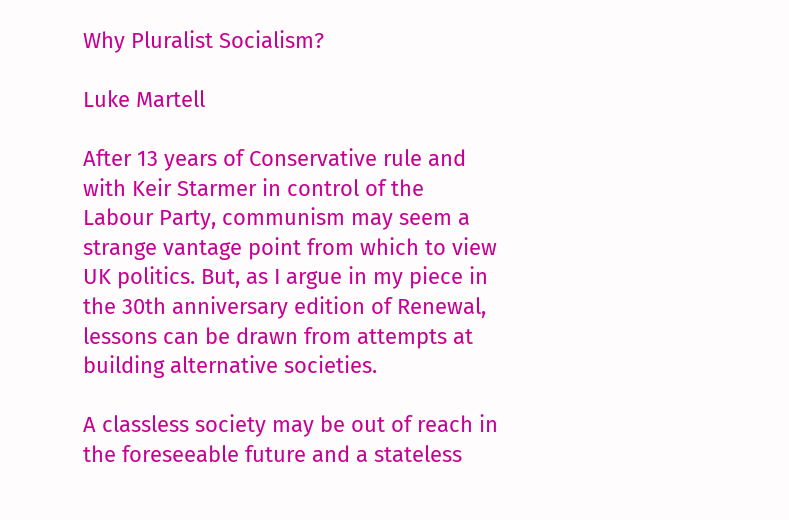Why Pluralist Socialism?

Luke Martell

After 13 years of Conservative rule and with Keir Starmer in control of the Labour Party, communism may seem a strange vantage point from which to view UK politics. But, as I argue in my piece in the 30th anniversary edition of Renewal, lessons can be drawn from attempts at building alternative societies.

A classless society may be out of reach in the foreseeable future and a stateless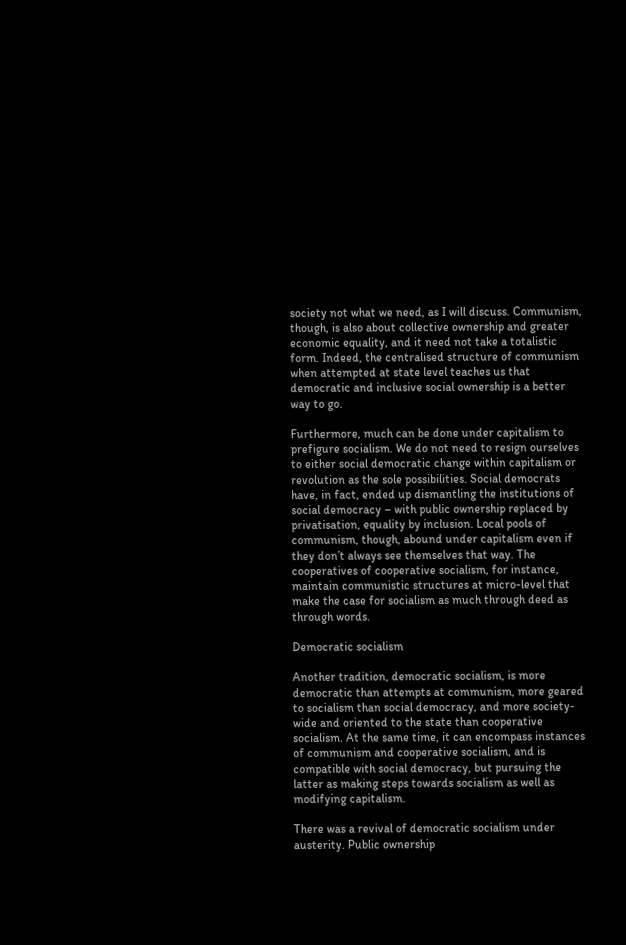society not what we need, as I will discuss. Communism, though, is also about collective ownership and greater economic equality, and it need not take a totalistic form. Indeed, the centralised structure of communism when attempted at state level teaches us that democratic and inclusive social ownership is a better way to go.

Furthermore, much can be done under capitalism to prefigure socialism. We do not need to resign ourselves to either social democratic change within capitalism or revolution as the sole possibilities. Social democrats have, in fact, ended up dismantling the institutions of social democracy – with public ownership replaced by privatisation, equality by inclusion. Local pools of communism, though, abound under capitalism even if they don’t always see themselves that way. The cooperatives of cooperative socialism, for instance, maintain communistic structures at micro-level that make the case for socialism as much through deed as through words.

Democratic socialism

Another tradition, democratic socialism, is more democratic than attempts at communism, more geared to socialism than social democracy, and more society-wide and oriented to the state than cooperative socialism. At the same time, it can encompass instances of communism and cooperative socialism, and is compatible with social democracy, but pursuing the latter as making steps towards socialism as well as modifying capitalism.

There was a revival of democratic socialism under austerity. Public ownership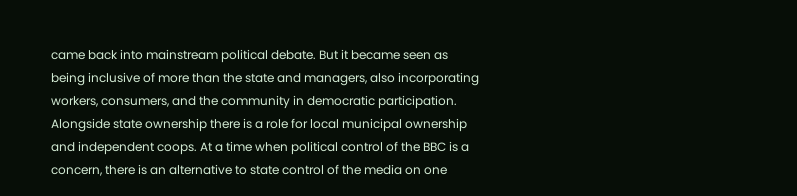came back into mainstream political debate. But it became seen as being inclusive of more than the state and managers, also incorporating workers, consumers, and the community in democratic participation. Alongside state ownership there is a role for local municipal ownership and independent coops. At a time when political control of the BBC is a concern, there is an alternative to state control of the media on one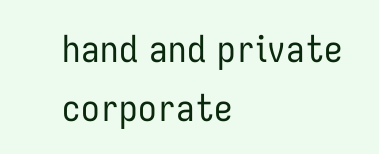hand and private corporate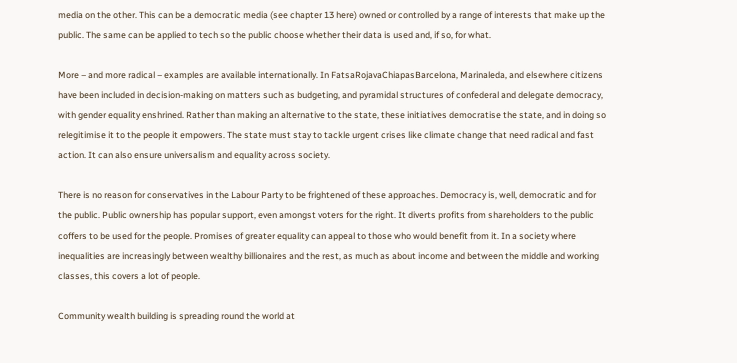media on the other. This can be a democratic media (see chapter 13 here) owned or controlled by a range of interests that make up the public. The same can be applied to tech so the public choose whether their data is used and, if so, for what.

More – and more radical – examples are available internationally. In FatsaRojavaChiapasBarcelona, Marinaleda, and elsewhere citizens have been included in decision-making on matters such as budgeting, and pyramidal structures of confederal and delegate democracy, with gender equality enshrined. Rather than making an alternative to the state, these initiatives democratise the state, and in doing so relegitimise it to the people it empowers. The state must stay to tackle urgent crises like climate change that need radical and fast action. It can also ensure universalism and equality across society.

There is no reason for conservatives in the Labour Party to be frightened of these approaches. Democracy is, well, democratic and for the public. Public ownership has popular support, even amongst voters for the right. It diverts profits from shareholders to the public coffers to be used for the people. Promises of greater equality can appeal to those who would benefit from it. In a society where inequalities are increasingly between wealthy billionaires and the rest, as much as about income and between the middle and working classes, this covers a lot of people.

Community wealth building is spreading round the world at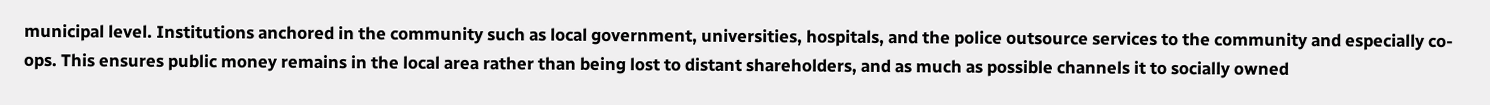municipal level. Institutions anchored in the community such as local government, universities, hospitals, and the police outsource services to the community and especially co-ops. This ensures public money remains in the local area rather than being lost to distant shareholders, and as much as possible channels it to socially owned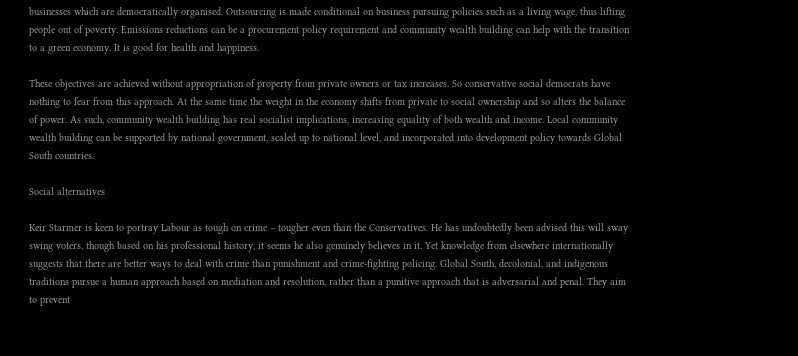businesses which are democratically organised. Outsourcing is made conditional on business pursuing policies such as a living wage, thus lifting people out of poverty. Emissions reductions can be a procurement policy requirement and community wealth building can help with the transition to a green economy. It is good for health and happiness.

These objectives are achieved without appropriation of property from private owners or tax increases. So conservative social democrats have nothing to fear from this approach. At the same time the weight in the economy shifts from private to social ownership and so alters the balance of power. As such, community wealth building has real socialist implications, increasing equality of both wealth and income. Local community wealth building can be supported by national government, scaled up to national level, and incorporated into development policy towards Global South countries.

Social alternatives

Keir Starmer is keen to portray Labour as tough on crime – tougher even than the Conservatives. He has undoubtedly been advised this will sway swing voters, though based on his professional history, it seems he also genuinely believes in it. Yet knowledge from elsewhere internationally suggests that there are better ways to deal with crime than punishment and crime-fighting policing. Global South, decolonial, and indigenous traditions pursue a human approach based on mediation and resolution, rather than a punitive approach that is adversarial and penal. They aim to prevent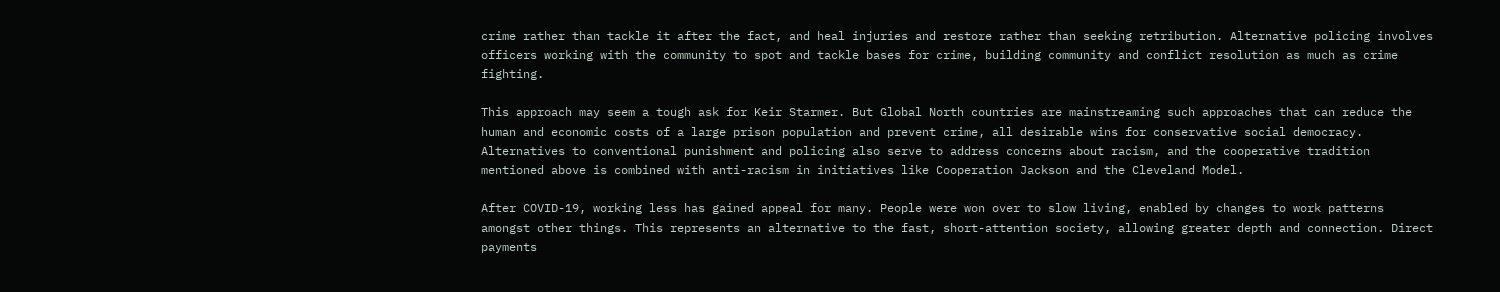crime rather than tackle it after the fact, and heal injuries and restore rather than seeking retribution. Alternative policing involves officers working with the community to spot and tackle bases for crime, building community and conflict resolution as much as crime fighting.

This approach may seem a tough ask for Keir Starmer. But Global North countries are mainstreaming such approaches that can reduce the human and economic costs of a large prison population and prevent crime, all desirable wins for conservative social democracy. Alternatives to conventional punishment and policing also serve to address concerns about racism, and the cooperative tradition mentioned above is combined with anti-racism in initiatives like Cooperation Jackson and the Cleveland Model.

After COVID-19, working less has gained appeal for many. People were won over to slow living, enabled by changes to work patterns amongst other things. This represents an alternative to the fast, short-attention society, allowing greater depth and connection. Direct payments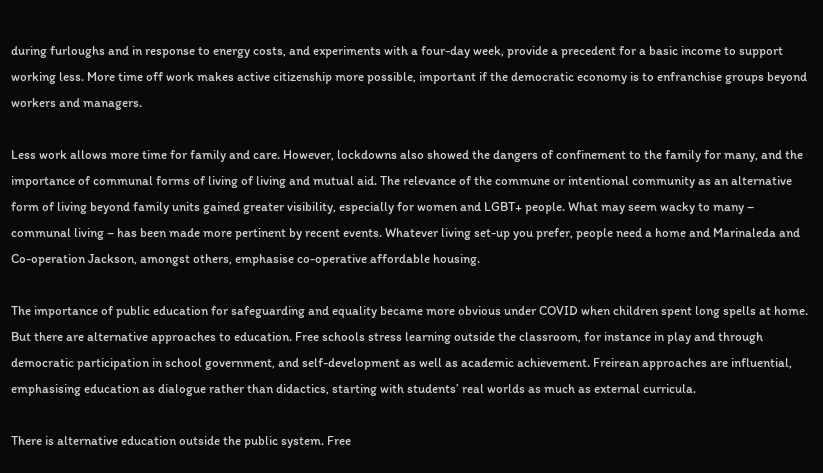during furloughs and in response to energy costs, and experiments with a four-day week, provide a precedent for a basic income to support working less. More time off work makes active citizenship more possible, important if the democratic economy is to enfranchise groups beyond workers and managers.

Less work allows more time for family and care. However, lockdowns also showed the dangers of confinement to the family for many, and the importance of communal forms of living of living and mutual aid. The relevance of the commune or intentional community as an alternative form of living beyond family units gained greater visibility, especially for women and LGBT+ people. What may seem wacky to many – communal living – has been made more pertinent by recent events. Whatever living set-up you prefer, people need a home and Marinaleda and Co-operation Jackson, amongst others, emphasise co-operative affordable housing.

The importance of public education for safeguarding and equality became more obvious under COVID when children spent long spells at home. But there are alternative approaches to education. Free schools stress learning outside the classroom, for instance in play and through democratic participation in school government, and self-development as well as academic achievement. Freirean approaches are influential, emphasising education as dialogue rather than didactics, starting with students’ real worlds as much as external curricula.

There is alternative education outside the public system. Free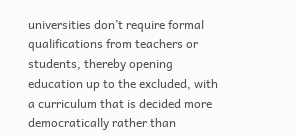universities don’t require formal qualifications from teachers or students, thereby opening education up to the excluded, with a curriculum that is decided more democratically rather than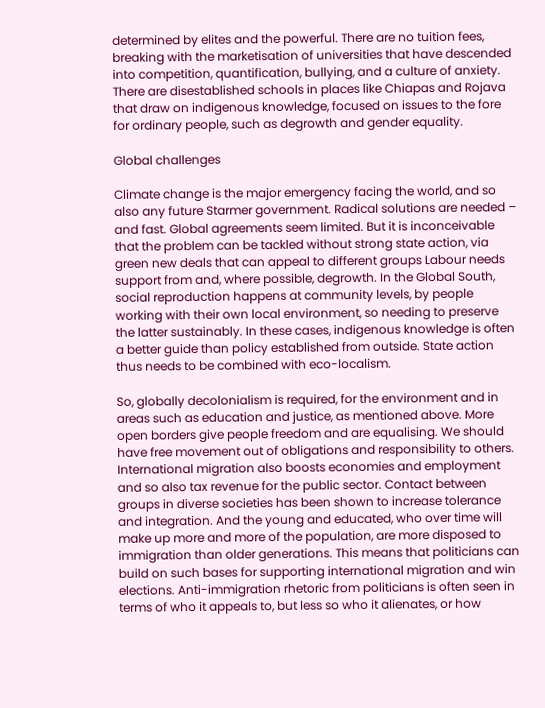determined by elites and the powerful. There are no tuition fees, breaking with the marketisation of universities that have descended into competition, quantification, bullying, and a culture of anxiety. There are disestablished schools in places like Chiapas and Rojava that draw on indigenous knowledge, focused on issues to the fore for ordinary people, such as degrowth and gender equality.

Global challenges

Climate change is the major emergency facing the world, and so also any future Starmer government. Radical solutions are needed – and fast. Global agreements seem limited. But it is inconceivable that the problem can be tackled without strong state action, via green new deals that can appeal to different groups Labour needs support from and, where possible, degrowth. In the Global South, social reproduction happens at community levels, by people working with their own local environment, so needing to preserve the latter sustainably. In these cases, indigenous knowledge is often a better guide than policy established from outside. State action thus needs to be combined with eco-localism.

So, globally decolonialism is required, for the environment and in areas such as education and justice, as mentioned above. More open borders give people freedom and are equalising. We should have free movement out of obligations and responsibility to others. International migration also boosts economies and employment and so also tax revenue for the public sector. Contact between groups in diverse societies has been shown to increase tolerance and integration. And the young and educated, who over time will make up more and more of the population, are more disposed to immigration than older generations. This means that politicians can build on such bases for supporting international migration and win elections. Anti-immigration rhetoric from politicians is often seen in terms of who it appeals to, but less so who it alienates, or how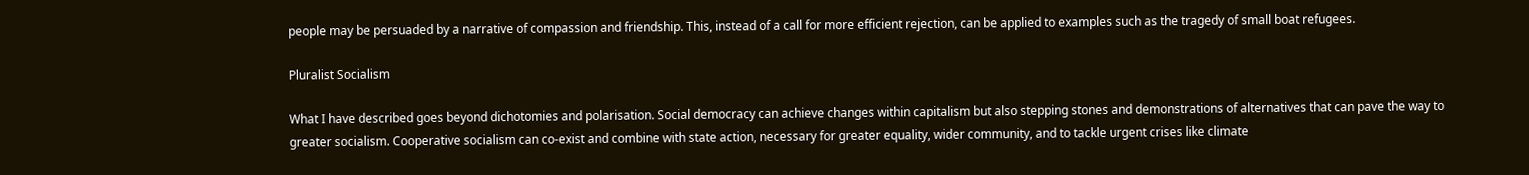people may be persuaded by a narrative of compassion and friendship. This, instead of a call for more efficient rejection, can be applied to examples such as the tragedy of small boat refugees.

Pluralist Socialism

What I have described goes beyond dichotomies and polarisation. Social democracy can achieve changes within capitalism but also stepping stones and demonstrations of alternatives that can pave the way to greater socialism. Cooperative socialism can co-exist and combine with state action, necessary for greater equality, wider community, and to tackle urgent crises like climate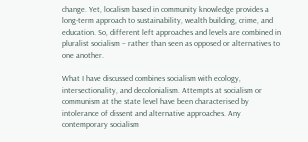change. Yet, localism based in community knowledge provides a long-term approach to sustainability, wealth building, crime, and education. So, different left approaches and levels are combined in pluralist socialism – rather than seen as opposed or alternatives to one another.

What I have discussed combines socialism with ecology, intersectionality, and decolonialism. Attempts at socialism or communism at the state level have been characterised by intolerance of dissent and alternative approaches. Any contemporary socialism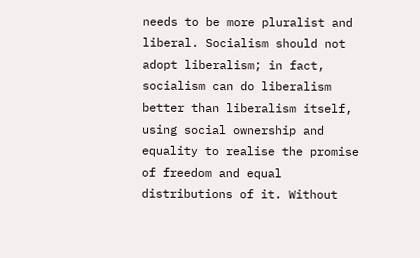needs to be more pluralist and liberal. Socialism should not adopt liberalism; in fact, socialism can do liberalism better than liberalism itself, using social ownership and equality to realise the promise of freedom and equal distributions of it. Without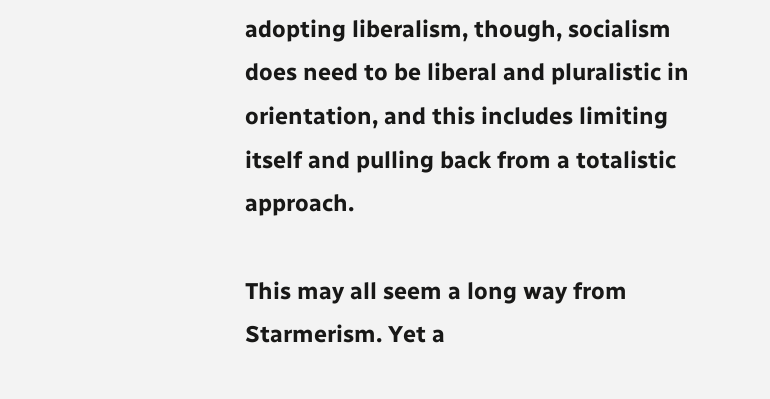adopting liberalism, though, socialism does need to be liberal and pluralistic in orientation, and this includes limiting itself and pulling back from a totalistic approach.

This may all seem a long way from Starmerism. Yet a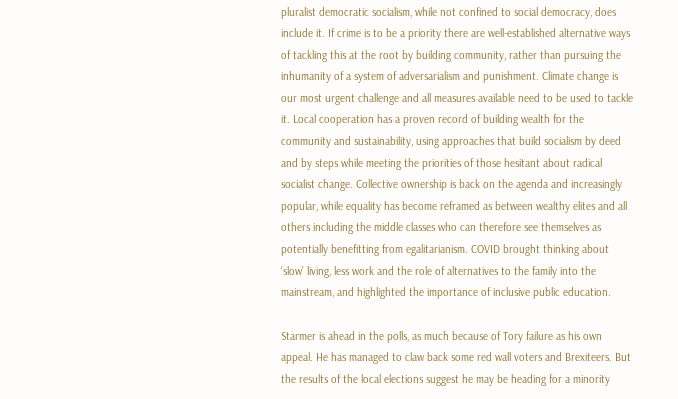pluralist democratic socialism, while not confined to social democracy, does include it. If crime is to be a priority there are well-established alternative ways of tackling this at the root by building community, rather than pursuing the inhumanity of a system of adversarialism and punishment. Climate change is our most urgent challenge and all measures available need to be used to tackle it. Local cooperation has a proven record of building wealth for the community and sustainability, using approaches that build socialism by deed and by steps while meeting the priorities of those hesitant about radical socialist change. Collective ownership is back on the agenda and increasingly popular, while equality has become reframed as between wealthy elites and all others including the middle classes who can therefore see themselves as potentially benefitting from egalitarianism. COVID brought thinking about ‘slow’ living, less work and the role of alternatives to the family into the mainstream, and highlighted the importance of inclusive public education.

Starmer is ahead in the polls, as much because of Tory failure as his own appeal. He has managed to claw back some red wall voters and Brexiteers. But the results of the local elections suggest he may be heading for a minority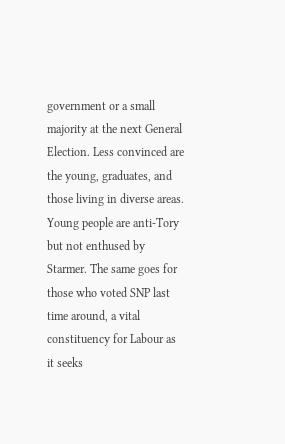government or a small majority at the next General Election. Less convinced are the young, graduates, and those living in diverse areas. Young people are anti-Tory but not enthused by Starmer. The same goes for those who voted SNP last time around, a vital constituency for Labour as it seeks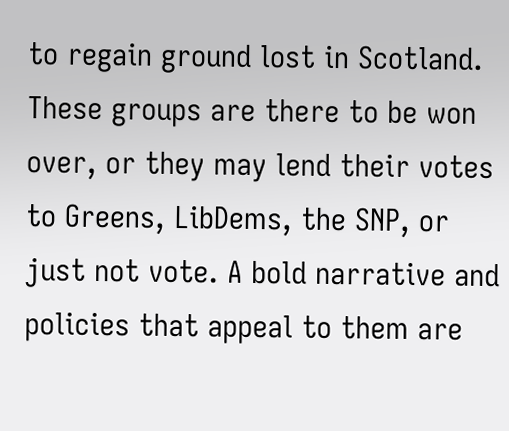to regain ground lost in Scotland. These groups are there to be won over, or they may lend their votes to Greens, LibDems, the SNP, or just not vote. A bold narrative and policies that appeal to them are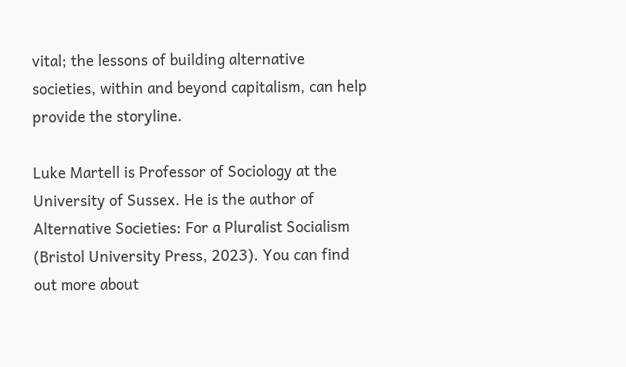vital; the lessons of building alternative societies, within and beyond capitalism, can help provide the storyline.

Luke Martell is Professor of Sociology at the University of Sussex. He is the author of Alternative Societies: For a Pluralist Socialism (Bristol University Press, 2023). You can find out more about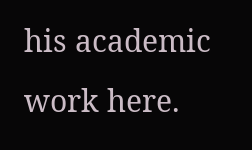his academic work here.